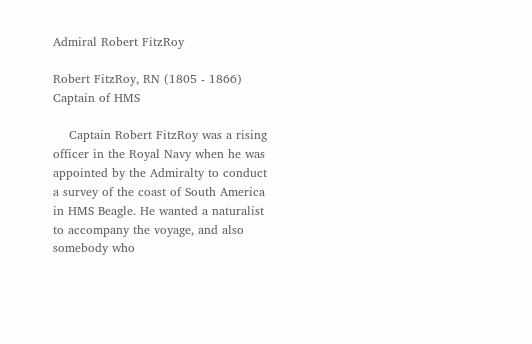Admiral Robert FitzRoy

Robert FitzRoy, RN (1805 - 1866)
Captain of HMS

    Captain Robert FitzRoy was a rising officer in the Royal Navy when he was appointed by the Admiralty to conduct a survey of the coast of South America in HMS Beagle. He wanted a naturalist to accompany the voyage, and also somebody who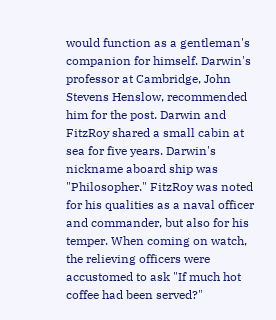would function as a gentleman's companion for himself. Darwin's professor at Cambridge, John Stevens Henslow, recommended him for the post. Darwin and FitzRoy shared a small cabin at sea for five years. Darwin's nickname aboard ship was "Philosopher." FitzRoy was noted for his qualities as a naval officer and commander, but also for his temper. When coming on watch, the relieving officers were accustomed to ask "If much hot coffee had been served?"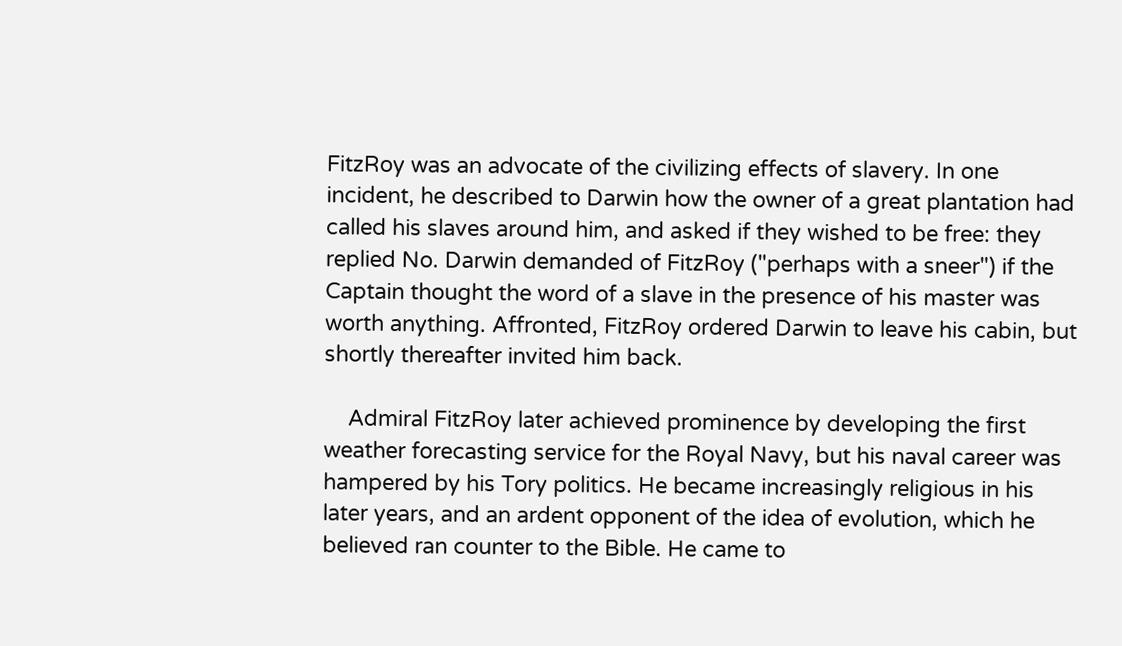FitzRoy was an advocate of the civilizing effects of slavery. In one incident, he described to Darwin how the owner of a great plantation had called his slaves around him, and asked if they wished to be free: they replied No. Darwin demanded of FitzRoy ("perhaps with a sneer") if the Captain thought the word of a slave in the presence of his master was worth anything. Affronted, FitzRoy ordered Darwin to leave his cabin, but shortly thereafter invited him back.

    Admiral FitzRoy later achieved prominence by developing the first weather forecasting service for the Royal Navy, but his naval career was hampered by his Tory politics. He became increasingly religious in his later years, and an ardent opponent of the idea of evolution, which he believed ran counter to the Bible. He came to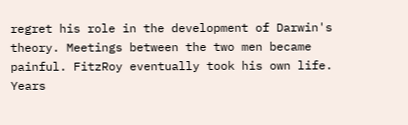regret his role in the development of Darwin's theory. Meetings between the two men became painful. FitzRoy eventually took his own life. Years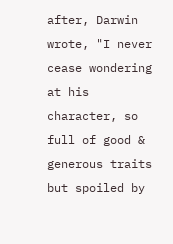after, Darwin wrote, "I never cease wondering at his character, so full of good & generous traits but spoiled by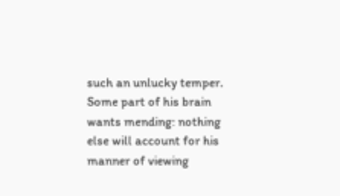such an unlucky temper. Some part of his brain wants mending: nothing else will account for his manner of viewing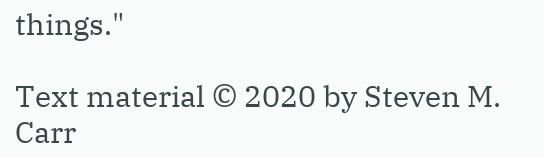things."

Text material © 2020 by Steven M. Carr